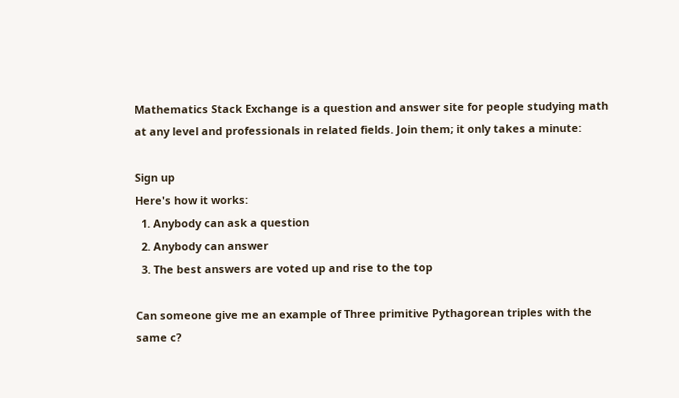Mathematics Stack Exchange is a question and answer site for people studying math at any level and professionals in related fields. Join them; it only takes a minute:

Sign up
Here's how it works:
  1. Anybody can ask a question
  2. Anybody can answer
  3. The best answers are voted up and rise to the top

Can someone give me an example of Three primitive Pythagorean triples with the same c?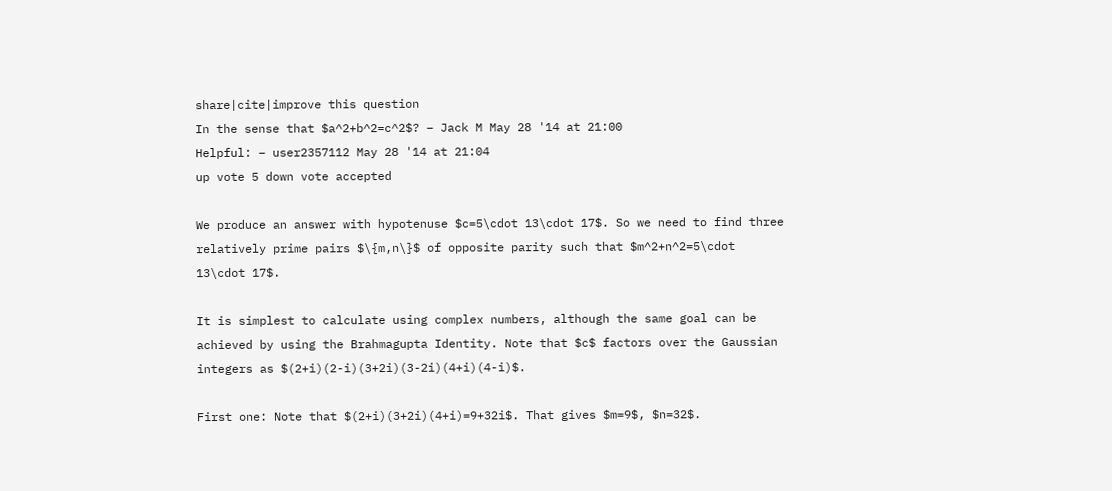share|cite|improve this question
In the sense that $a^2+b^2=c^2$? – Jack M May 28 '14 at 21:00
Helpful: – user2357112 May 28 '14 at 21:04
up vote 5 down vote accepted

We produce an answer with hypotenuse $c=5\cdot 13\cdot 17$. So we need to find three relatively prime pairs $\{m,n\}$ of opposite parity such that $m^2+n^2=5\cdot 13\cdot 17$.

It is simplest to calculate using complex numbers, although the same goal can be achieved by using the Brahmagupta Identity. Note that $c$ factors over the Gaussian integers as $(2+i)(2-i)(3+2i)(3-2i)(4+i)(4-i)$.

First one: Note that $(2+i)(3+2i)(4+i)=9+32i$. That gives $m=9$, $n=32$.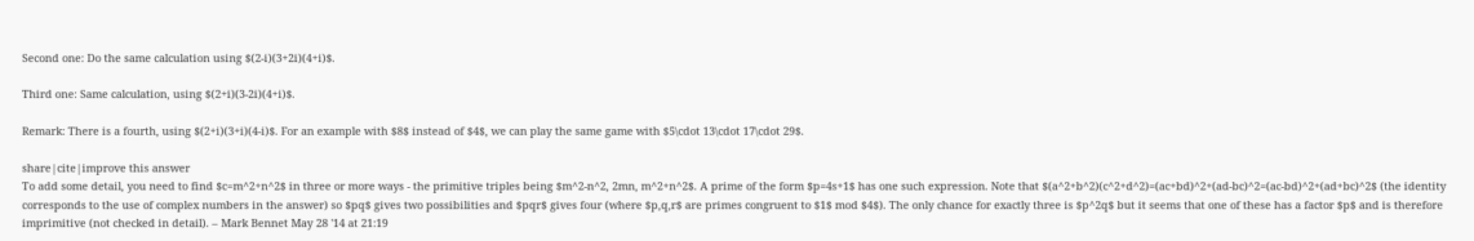Second one: Do the same calculation using $(2-i)(3+2i)(4+i)$.

Third one: Same calculation, using $(2+i)(3-2i)(4+i)$.

Remark: There is a fourth, using $(2+i)(3+i)(4-i)$. For an example with $8$ instead of $4$, we can play the same game with $5\cdot 13\cdot 17\cdot 29$.

share|cite|improve this answer
To add some detail, you need to find $c=m^2+n^2$ in three or more ways - the primitive triples being $m^2-n^2, 2mn, m^2+n^2$. A prime of the form $p=4s+1$ has one such expression. Note that $(a^2+b^2)(c^2+d^2)=(ac+bd)^2+(ad-bc)^2=(ac-bd)^2+(ad+bc)^2$ (the identity corresponds to the use of complex numbers in the answer) so $pq$ gives two possibilities and $pqr$ gives four (where $p,q,r$ are primes congruent to $1$ mod $4$). The only chance for exactly three is $p^2q$ but it seems that one of these has a factor $p$ and is therefore imprimitive (not checked in detail). – Mark Bennet May 28 '14 at 21:19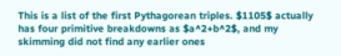This is a list of the first Pythagorean triples. $1105$ actually has four primitive breakdowns as $a^2+b^2$, and my skimming did not find any earlier ones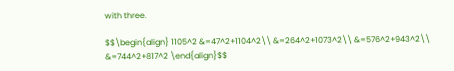with three.

$$\begin{align} 1105^2 &=47^2+1104^2\\ &=264^2+1073^2\\ &=576^2+943^2\\ &=744^2+817^2 \end{align}$$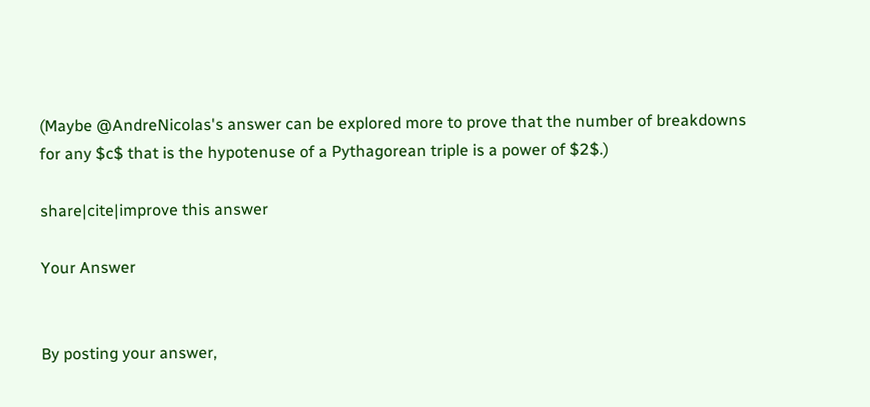(Maybe @AndreNicolas's answer can be explored more to prove that the number of breakdowns for any $c$ that is the hypotenuse of a Pythagorean triple is a power of $2$.)

share|cite|improve this answer

Your Answer


By posting your answer,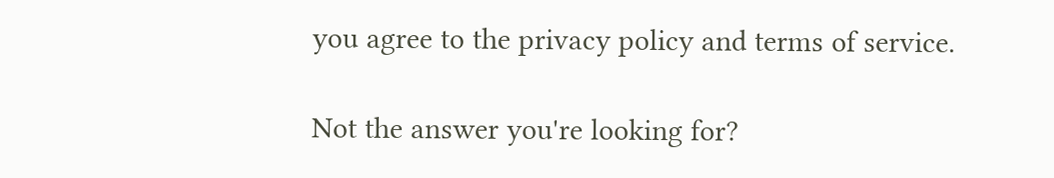you agree to the privacy policy and terms of service.

Not the answer you're looking for?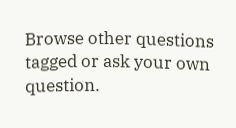Browse other questions tagged or ask your own question.